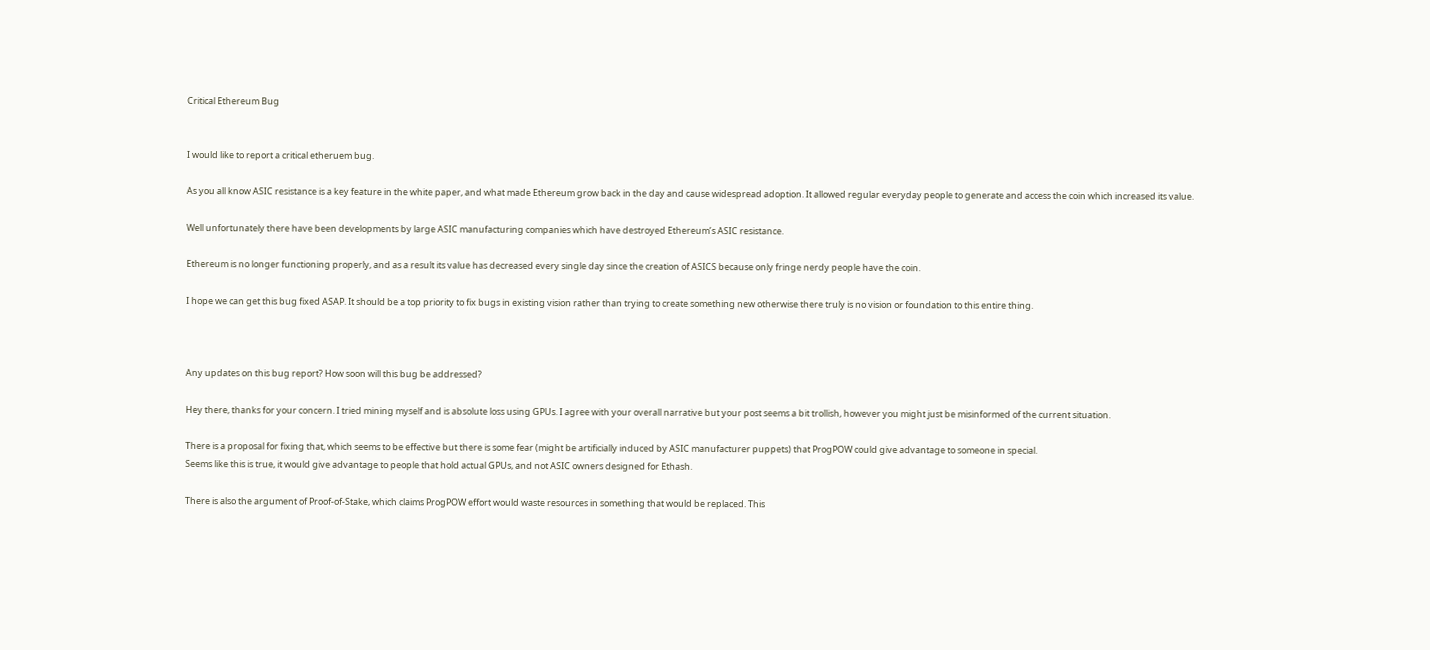Critical Ethereum Bug


I would like to report a critical etheruem bug.

As you all know ASIC resistance is a key feature in the white paper, and what made Ethereum grow back in the day and cause widespread adoption. It allowed regular everyday people to generate and access the coin which increased its value.

Well unfortunately there have been developments by large ASIC manufacturing companies which have destroyed Ethereum’s ASIC resistance.

Ethereum is no longer functioning properly, and as a result its value has decreased every single day since the creation of ASICS because only fringe nerdy people have the coin.

I hope we can get this bug fixed ASAP. It should be a top priority to fix bugs in existing vision rather than trying to create something new otherwise there truly is no vision or foundation to this entire thing.



Any updates on this bug report? How soon will this bug be addressed?

Hey there, thanks for your concern. I tried mining myself and is absolute loss using GPUs. I agree with your overall narrative but your post seems a bit trollish, however you might just be misinformed of the current situation.

There is a proposal for fixing that, which seems to be effective but there is some fear (might be artificially induced by ASIC manufacturer puppets) that ProgPOW could give advantage to someone in special.
Seems like this is true, it would give advantage to people that hold actual GPUs, and not ASIC owners designed for Ethash.

There is also the argument of Proof-of-Stake, which claims ProgPOW effort would waste resources in something that would be replaced. This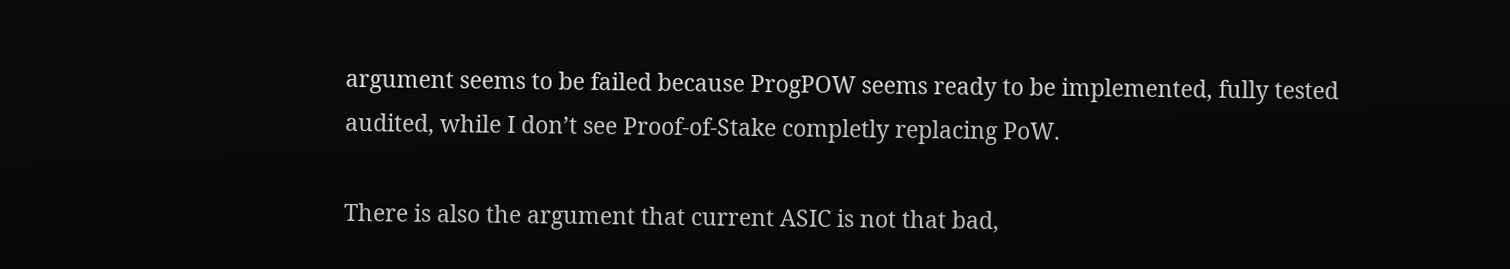argument seems to be failed because ProgPOW seems ready to be implemented, fully tested audited, while I don’t see Proof-of-Stake completly replacing PoW.

There is also the argument that current ASIC is not that bad,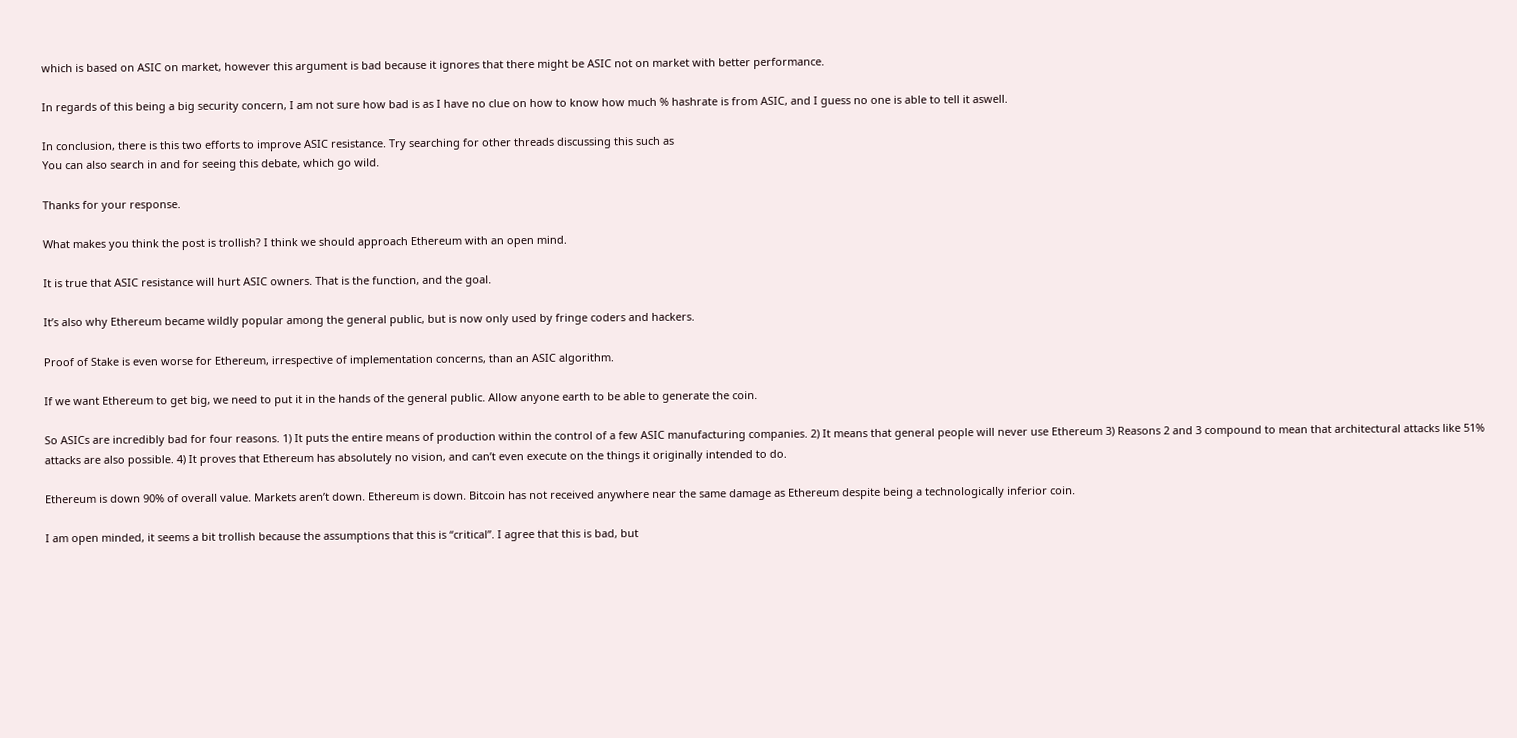which is based on ASIC on market, however this argument is bad because it ignores that there might be ASIC not on market with better performance.

In regards of this being a big security concern, I am not sure how bad is as I have no clue on how to know how much % hashrate is from ASIC, and I guess no one is able to tell it aswell.

In conclusion, there is this two efforts to improve ASIC resistance. Try searching for other threads discussing this such as
You can also search in and for seeing this debate, which go wild.

Thanks for your response.

What makes you think the post is trollish? I think we should approach Ethereum with an open mind.

It is true that ASIC resistance will hurt ASIC owners. That is the function, and the goal.

It’s also why Ethereum became wildly popular among the general public, but is now only used by fringe coders and hackers.

Proof of Stake is even worse for Ethereum, irrespective of implementation concerns, than an ASIC algorithm.

If we want Ethereum to get big, we need to put it in the hands of the general public. Allow anyone earth to be able to generate the coin.

So ASICs are incredibly bad for four reasons. 1) It puts the entire means of production within the control of a few ASIC manufacturing companies. 2) It means that general people will never use Ethereum 3) Reasons 2 and 3 compound to mean that architectural attacks like 51% attacks are also possible. 4) It proves that Ethereum has absolutely no vision, and can’t even execute on the things it originally intended to do.

Ethereum is down 90% of overall value. Markets aren’t down. Ethereum is down. Bitcoin has not received anywhere near the same damage as Ethereum despite being a technologically inferior coin.

I am open minded, it seems a bit trollish because the assumptions that this is “critical”. I agree that this is bad, but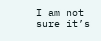I am not sure it’s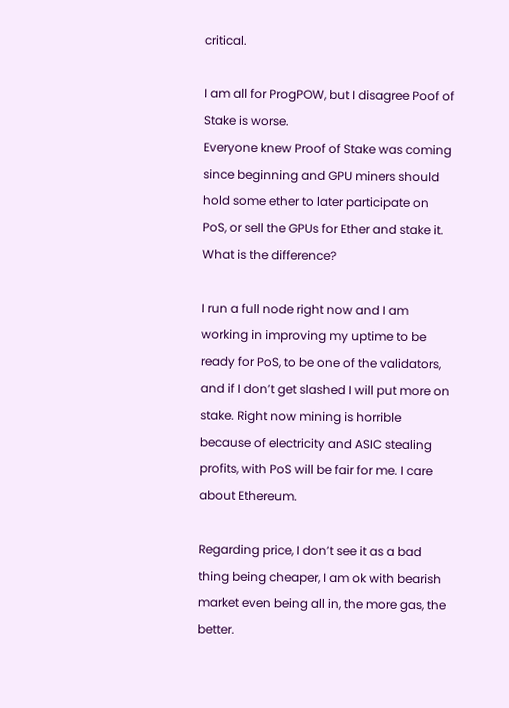critical.

I am all for ProgPOW, but I disagree Poof of Stake is worse.
Everyone knew Proof of Stake was coming since beginning and GPU miners should hold some ether to later participate on PoS, or sell the GPUs for Ether and stake it. What is the difference?

I run a full node right now and I am working in improving my uptime to be ready for PoS, to be one of the validators, and if I don’t get slashed I will put more on stake. Right now mining is horrible because of electricity and ASIC stealing profits, with PoS will be fair for me. I care about Ethereum.

Regarding price, I don’t see it as a bad thing being cheaper, I am ok with bearish market even being all in, the more gas, the better.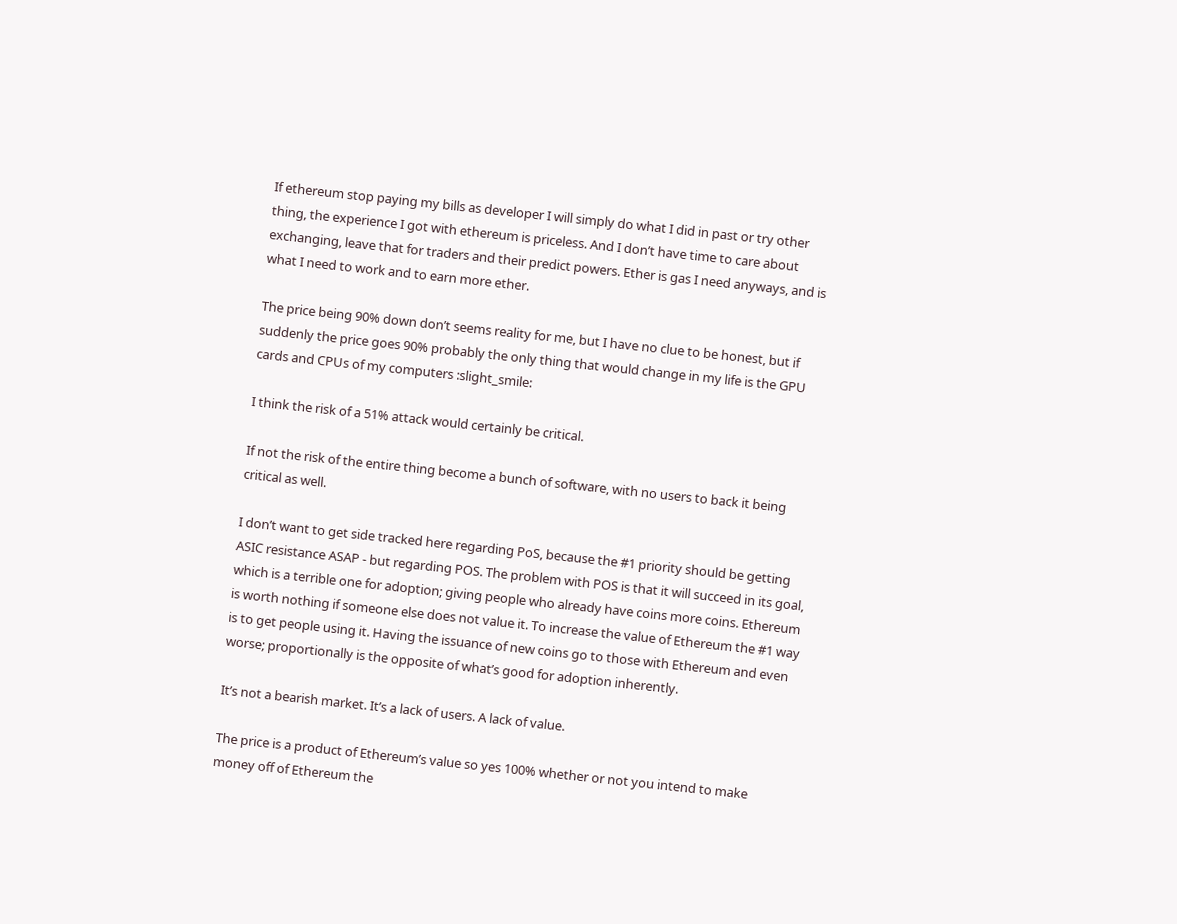If ethereum stop paying my bills as developer I will simply do what I did in past or try other thing, the experience I got with ethereum is priceless. And I don’t have time to care about exchanging, leave that for traders and their predict powers. Ether is gas I need anyways, and is what I need to work and to earn more ether.

The price being 90% down don’t seems reality for me, but I have no clue to be honest, but if suddenly the price goes 90% probably the only thing that would change in my life is the GPU cards and CPUs of my computers :slight_smile:

I think the risk of a 51% attack would certainly be critical.

If not the risk of the entire thing become a bunch of software, with no users to back it being critical as well.

I don’t want to get side tracked here regarding PoS, because the #1 priority should be getting ASIC resistance ASAP - but regarding POS. The problem with POS is that it will succeed in its goal, which is a terrible one for adoption; giving people who already have coins more coins. Ethereum is worth nothing if someone else does not value it. To increase the value of Ethereum the #1 way is to get people using it. Having the issuance of new coins go to those with Ethereum and even worse; proportionally is the opposite of what’s good for adoption inherently.

It’s not a bearish market. It’s a lack of users. A lack of value.

The price is a product of Ethereum’s value so yes 100% whether or not you intend to make money off of Ethereum the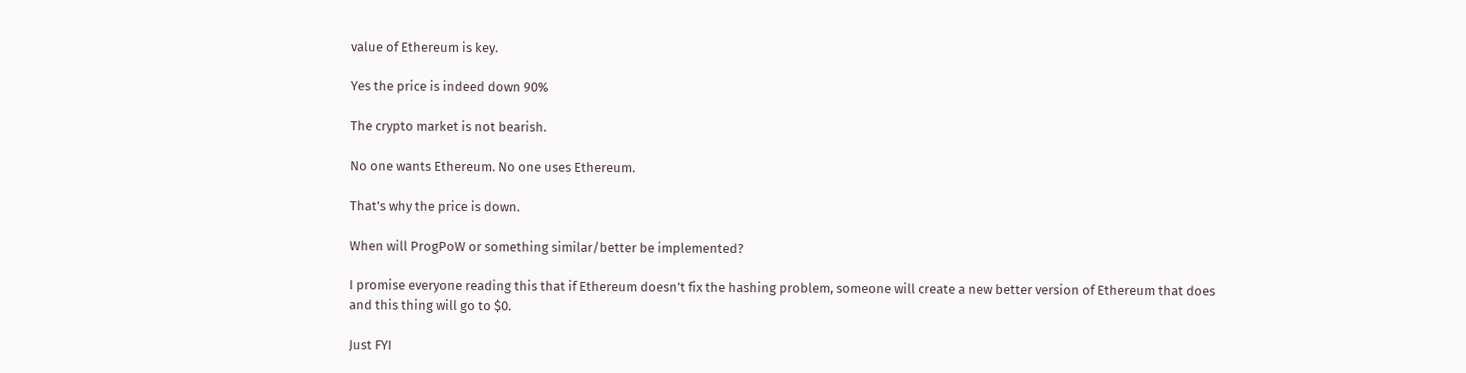value of Ethereum is key.

Yes the price is indeed down 90%

The crypto market is not bearish.

No one wants Ethereum. No one uses Ethereum.

That’s why the price is down.

When will ProgPoW or something similar/better be implemented?

I promise everyone reading this that if Ethereum doesn’t fix the hashing problem, someone will create a new better version of Ethereum that does and this thing will go to $0.

Just FYI